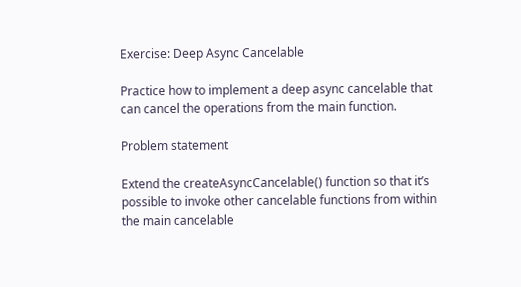Exercise: Deep Async Cancelable

Practice how to implement a deep async cancelable that can cancel the operations from the main function.

Problem statement

Extend the createAsyncCancelable() function so that it’s possible to invoke other cancelable functions from within the main cancelable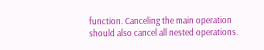function. Canceling the main operation should also cancel all nested operations.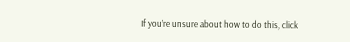If you’re unsure about how to do this, click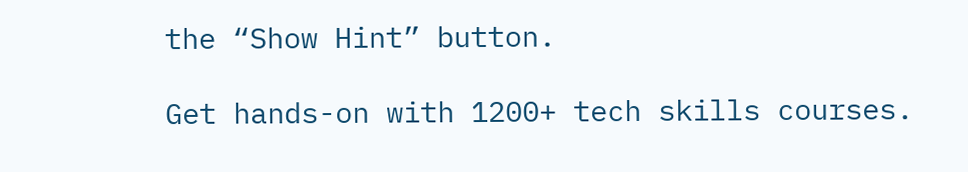the “Show Hint” button.

Get hands-on with 1200+ tech skills courses.